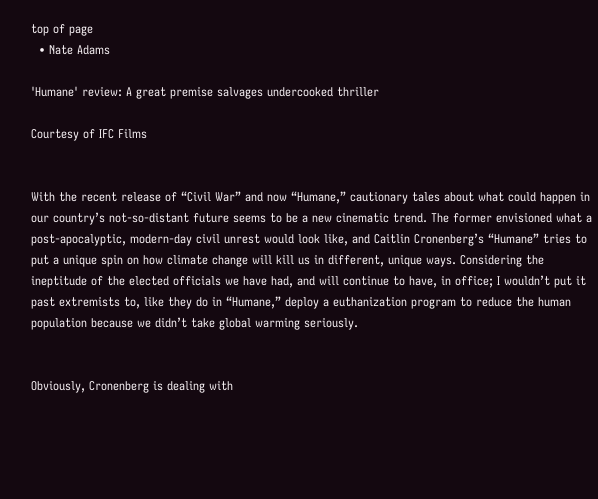top of page
  • Nate Adams

'Humane' review: A great premise salvages undercooked thriller

Courtesy of IFC Films


With the recent release of “Civil War” and now “Humane,” cautionary tales about what could happen in our country’s not-so-distant future seems to be a new cinematic trend. The former envisioned what a post-apocalyptic, modern-day civil unrest would look like, and Caitlin Cronenberg’s “Humane” tries to put a unique spin on how climate change will kill us in different, unique ways. Considering the ineptitude of the elected officials we have had, and will continue to have, in office; I wouldn’t put it past extremists to, like they do in “Humane,” deploy a euthanization program to reduce the human population because we didn’t take global warming seriously.


Obviously, Cronenberg is dealing with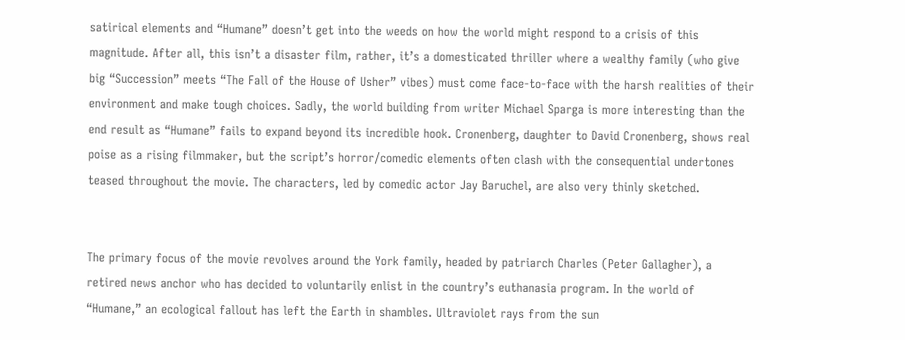satirical elements and “Humane” doesn’t get into the weeds on how the world might respond to a crisis of this magnitude. After all, this isn’t a disaster film, rather, it’s a domesticated thriller where a wealthy family (who give big “Succession” meets “The Fall of the House of Usher” vibes) must come face-to-face with the harsh realities of their environment and make tough choices. Sadly, the world building from writer Michael Sparga is more interesting than the end result as “Humane” fails to expand beyond its incredible hook. Cronenberg, daughter to David Cronenberg, shows real poise as a rising filmmaker, but the script’s horror/comedic elements often clash with the consequential undertones teased throughout the movie. The characters, led by comedic actor Jay Baruchel, are also very thinly sketched.


The primary focus of the movie revolves around the York family, headed by patriarch Charles (Peter Gallagher), a retired news anchor who has decided to voluntarily enlist in the country’s euthanasia program. In the world of “Humane,” an ecological fallout has left the Earth in shambles. Ultraviolet rays from the sun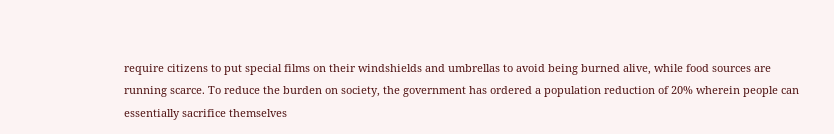require citizens to put special films on their windshields and umbrellas to avoid being burned alive, while food sources are running scarce. To reduce the burden on society, the government has ordered a population reduction of 20% wherein people can essentially sacrifice themselves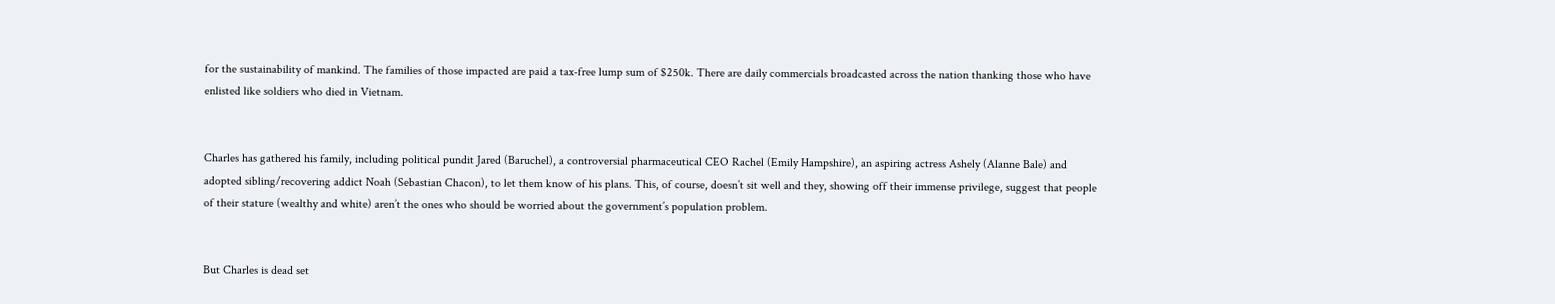for the sustainability of mankind. The families of those impacted are paid a tax-free lump sum of $250k. There are daily commercials broadcasted across the nation thanking those who have enlisted like soldiers who died in Vietnam.


Charles has gathered his family, including political pundit Jared (Baruchel), a controversial pharmaceutical CEO Rachel (Emily Hampshire), an aspiring actress Ashely (Alanne Bale) and adopted sibling/recovering addict Noah (Sebastian Chacon), to let them know of his plans. This, of course, doesn’t sit well and they, showing off their immense privilege, suggest that people of their stature (wealthy and white) aren’t the ones who should be worried about the government’s population problem.


But Charles is dead set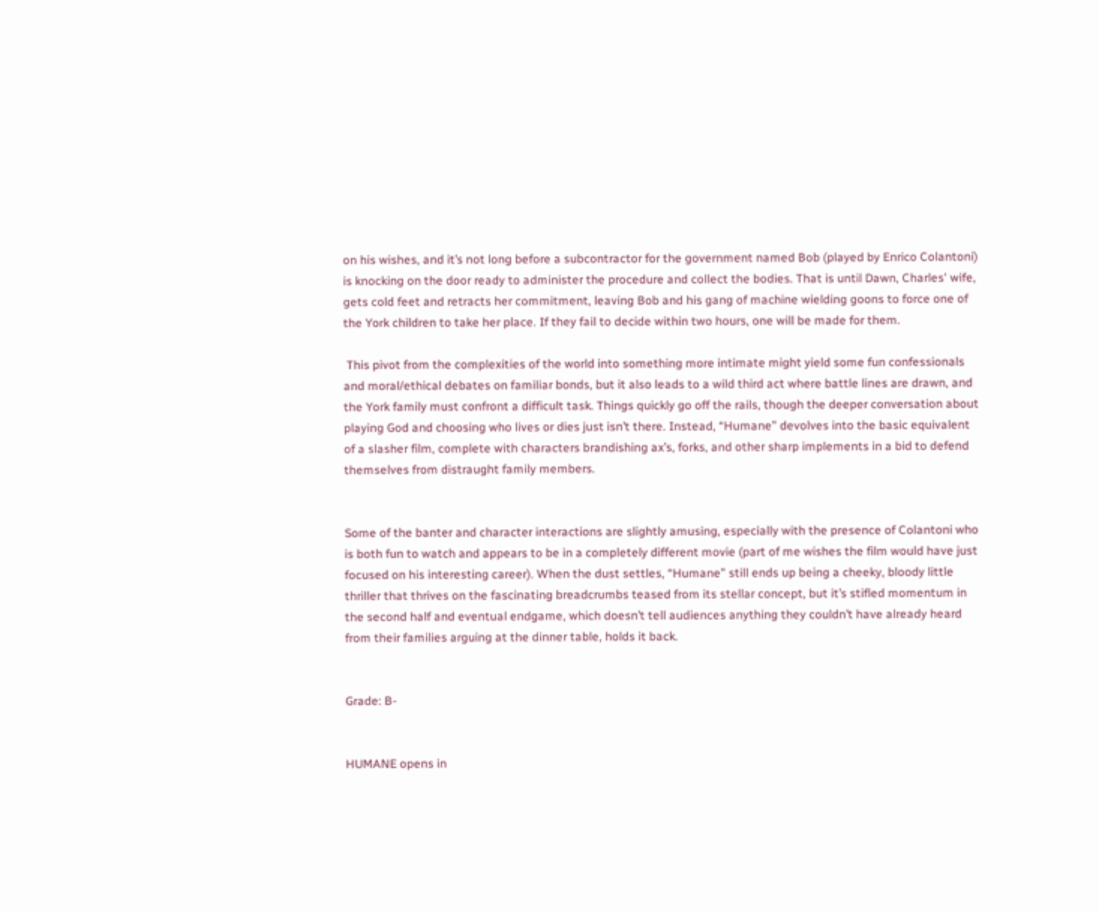on his wishes, and it’s not long before a subcontractor for the government named Bob (played by Enrico Colantoni) is knocking on the door ready to administer the procedure and collect the bodies. That is until Dawn, Charles' wife, gets cold feet and retracts her commitment, leaving Bob and his gang of machine wielding goons to force one of the York children to take her place. If they fail to decide within two hours, one will be made for them.

 This pivot from the complexities of the world into something more intimate might yield some fun confessionals and moral/ethical debates on familiar bonds, but it also leads to a wild third act where battle lines are drawn, and the York family must confront a difficult task. Things quickly go off the rails, though the deeper conversation about playing God and choosing who lives or dies just isn’t there. Instead, “Humane” devolves into the basic equivalent of a slasher film, complete with characters brandishing ax’s, forks, and other sharp implements in a bid to defend themselves from distraught family members.


Some of the banter and character interactions are slightly amusing, especially with the presence of Colantoni who is both fun to watch and appears to be in a completely different movie (part of me wishes the film would have just focused on his interesting career). When the dust settles, “Humane” still ends up being a cheeky, bloody little thriller that thrives on the fascinating breadcrumbs teased from its stellar concept, but it’s stifled momentum in the second half and eventual endgame, which doesn’t tell audiences anything they couldn’t have already heard from their families arguing at the dinner table, holds it back.


Grade: B-


HUMANE opens in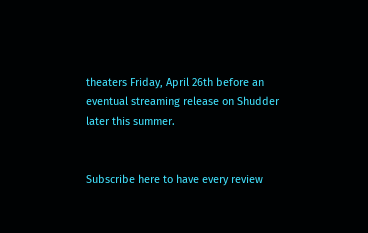theaters Friday, April 26th before an eventual streaming release on Shudder later this summer.


Subscribe here to have every review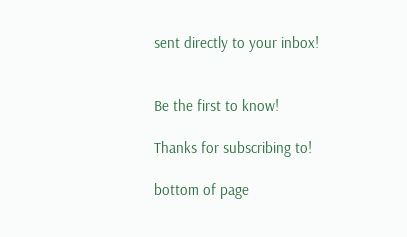sent directly to your inbox!


Be the first to know!

Thanks for subscribing to!

bottom of page